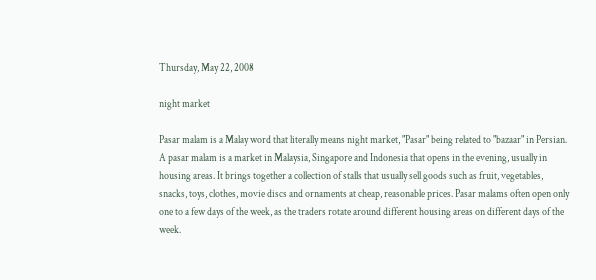Thursday, May 22, 2008

night market

Pasar malam is a Malay word that literally means night market, "Pasar" being related to "bazaar" in Persian. A pasar malam is a market in Malaysia, Singapore and Indonesia that opens in the evening, usually in housing areas. It brings together a collection of stalls that usually sell goods such as fruit, vegetables, snacks, toys, clothes, movie discs and ornaments at cheap, reasonable prices. Pasar malams often open only one to a few days of the week, as the traders rotate around different housing areas on different days of the week.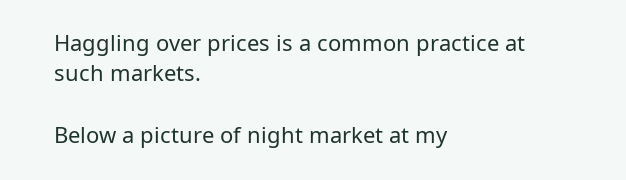Haggling over prices is a common practice at such markets.

Below a picture of night market at my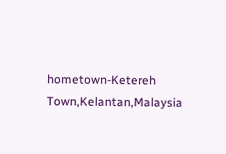hometown-Ketereh Town,Kelantan,Malaysia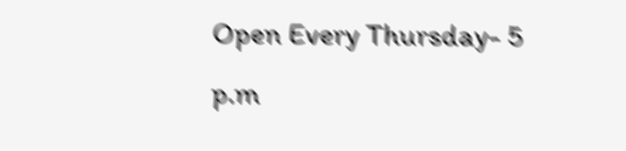Open Every Thursday- 5 p.m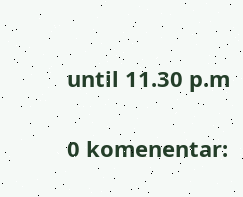until 11.30 p.m

0 komenentar: